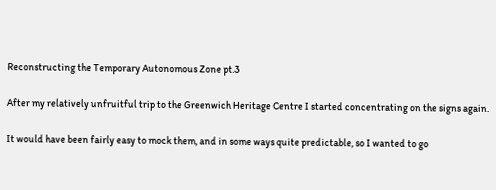Reconstructing the Temporary Autonomous Zone pt.3

After my relatively unfruitful trip to the Greenwich Heritage Centre I started concentrating on the signs again.

It would have been fairly easy to mock them, and in some ways quite predictable, so I wanted to go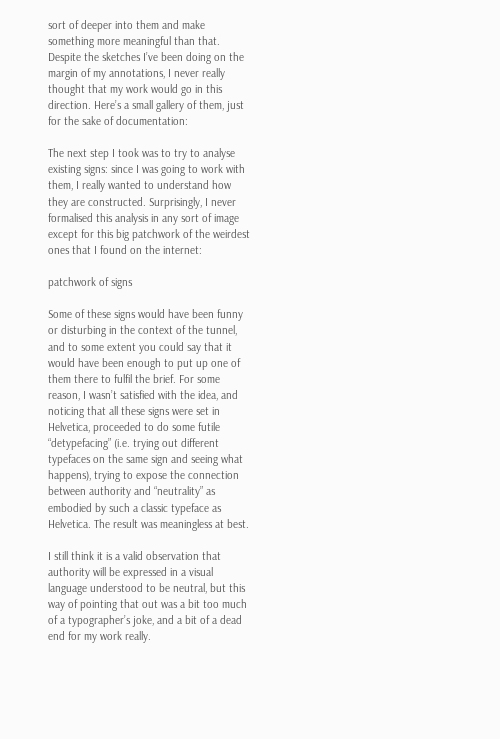sort of deeper into them and make something more meaningful than that. Despite the sketches I’ve been doing on the margin of my annotations, I never really thought that my work would go in this direction. Here’s a small gallery of them, just for the sake of documentation:

The next step I took was to try to analyse existing signs: since I was going to work with them, I really wanted to understand how they are constructed. Surprisingly, I never formalised this analysis in any sort of image except for this big patchwork of the weirdest ones that I found on the internet:

patchwork of signs

Some of these signs would have been funny or disturbing in the context of the tunnel, and to some extent you could say that it would have been enough to put up one of them there to fulfil the brief. For some reason, I wasn’t satisfied with the idea, and noticing that all these signs were set in Helvetica, proceeded to do some futile “detypefacing” (i.e. trying out different typefaces on the same sign and seeing what happens), trying to expose the connection between authority and “neutrality” as embodied by such a classic typeface as Helvetica. The result was meaningless at best.

I still think it is a valid observation that authority will be expressed in a visual language understood to be neutral, but this way of pointing that out was a bit too much of a typographer’s joke, and a bit of a dead end for my work really.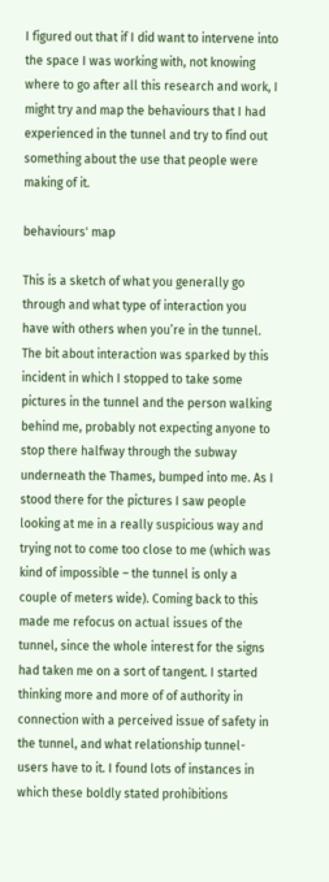I figured out that if I did want to intervene into the space I was working with, not knowing where to go after all this research and work, I might try and map the behaviours that I had experienced in the tunnel and try to find out something about the use that people were making of it.

behaviours' map

This is a sketch of what you generally go through and what type of interaction you have with others when you’re in the tunnel. The bit about interaction was sparked by this incident in which I stopped to take some pictures in the tunnel and the person walking behind me, probably not expecting anyone to stop there halfway through the subway underneath the Thames, bumped into me. As I stood there for the pictures I saw people looking at me in a really suspicious way and trying not to come too close to me (which was kind of impossible – the tunnel is only a couple of meters wide). Coming back to this made me refocus on actual issues of the tunnel, since the whole interest for the signs had taken me on a sort of tangent. I started thinking more and more of of authority in connection with a perceived issue of safety in the tunnel, and what relationship tunnel-users have to it. I found lots of instances in which these boldly stated prohibitions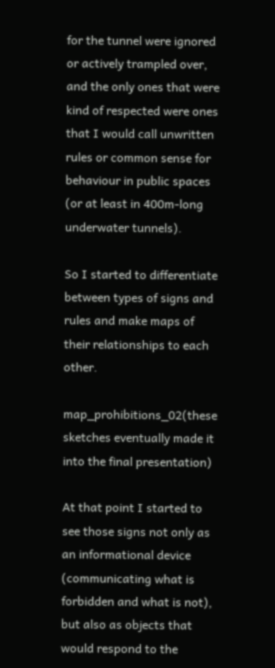for the tunnel were ignored or actively trampled over, and the only ones that were kind of respected were ones that I would call unwritten rules or common sense for behaviour in public spaces (or at least in 400m-long underwater tunnels).

So I started to differentiate between types of signs and rules and make maps of their relationships to each other.

map_prohibitions_02(these sketches eventually made it into the final presentation)

At that point I started to see those signs not only as an informational device (communicating what is forbidden and what is not), but also as objects that would respond to the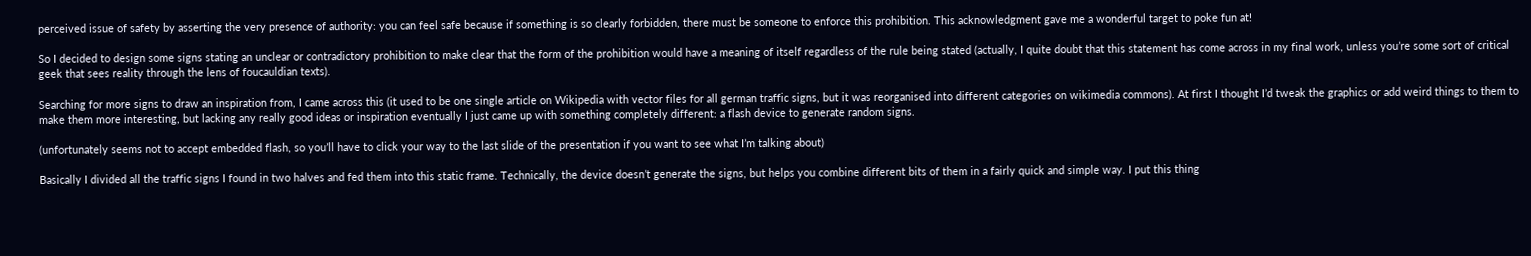perceived issue of safety by asserting the very presence of authority: you can feel safe because if something is so clearly forbidden, there must be someone to enforce this prohibition. This acknowledgment gave me a wonderful target to poke fun at!

So I decided to design some signs stating an unclear or contradictory prohibition to make clear that the form of the prohibition would have a meaning of itself regardless of the rule being stated (actually, I quite doubt that this statement has come across in my final work, unless you’re some sort of critical geek that sees reality through the lens of foucauldian texts).

Searching for more signs to draw an inspiration from, I came across this (it used to be one single article on Wikipedia with vector files for all german traffic signs, but it was reorganised into different categories on wikimedia commons). At first I thought I’d tweak the graphics or add weird things to them to make them more interesting, but lacking any really good ideas or inspiration eventually I just came up with something completely different: a flash device to generate random signs.

(unfortunately seems not to accept embedded flash, so you’ll have to click your way to the last slide of the presentation if you want to see what I’m talking about)

Basically I divided all the traffic signs I found in two halves and fed them into this static frame. Technically, the device doesn’t generate the signs, but helps you combine different bits of them in a fairly quick and simple way. I put this thing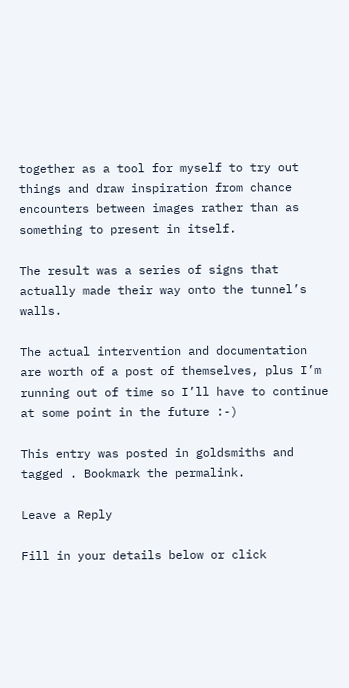together as a tool for myself to try out things and draw inspiration from chance encounters between images rather than as something to present in itself.

The result was a series of signs that actually made their way onto the tunnel’s walls.

The actual intervention and documentation are worth of a post of themselves, plus I’m running out of time so I’ll have to continue at some point in the future :-)

This entry was posted in goldsmiths and tagged . Bookmark the permalink.

Leave a Reply

Fill in your details below or click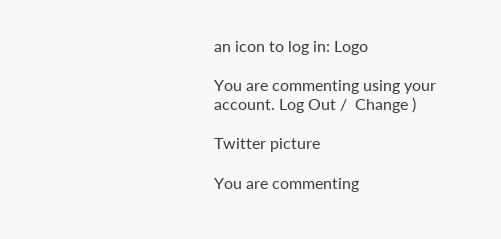an icon to log in: Logo

You are commenting using your account. Log Out /  Change )

Twitter picture

You are commenting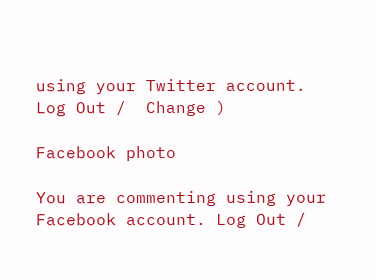using your Twitter account. Log Out /  Change )

Facebook photo

You are commenting using your Facebook account. Log Out /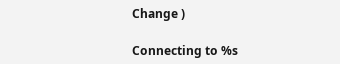Change )

Connecting to %s